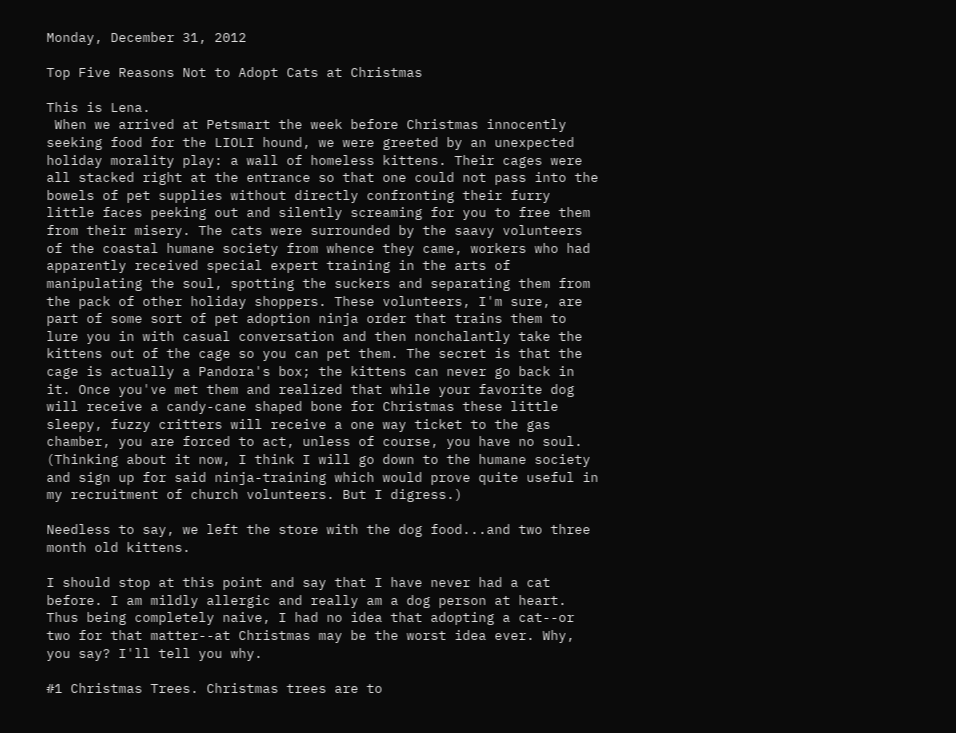Monday, December 31, 2012

Top Five Reasons Not to Adopt Cats at Christmas

This is Lena.
 When we arrived at Petsmart the week before Christmas innocently seeking food for the LIOLI hound, we were greeted by an unexpected holiday morality play: a wall of homeless kittens. Their cages were all stacked right at the entrance so that one could not pass into the bowels of pet supplies without directly confronting their furry little faces peeking out and silently screaming for you to free them from their misery. The cats were surrounded by the saavy volunteers of the coastal humane society from whence they came, workers who had apparently received special expert training in the arts of manipulating the soul, spotting the suckers and separating them from the pack of other holiday shoppers. These volunteers, I'm sure, are part of some sort of pet adoption ninja order that trains them to lure you in with casual conversation and then nonchalantly take the kittens out of the cage so you can pet them. The secret is that the cage is actually a Pandora's box; the kittens can never go back in it. Once you've met them and realized that while your favorite dog will receive a candy-cane shaped bone for Christmas these little sleepy, fuzzy critters will receive a one way ticket to the gas chamber, you are forced to act, unless of course, you have no soul. (Thinking about it now, I think I will go down to the humane society and sign up for said ninja-training which would prove quite useful in my recruitment of church volunteers. But I digress.)

Needless to say, we left the store with the dog food...and two three month old kittens.

I should stop at this point and say that I have never had a cat before. I am mildly allergic and really am a dog person at heart. Thus being completely naive, I had no idea that adopting a cat--or two for that matter--at Christmas may be the worst idea ever. Why, you say? I'll tell you why.

#1 Christmas Trees. Christmas trees are to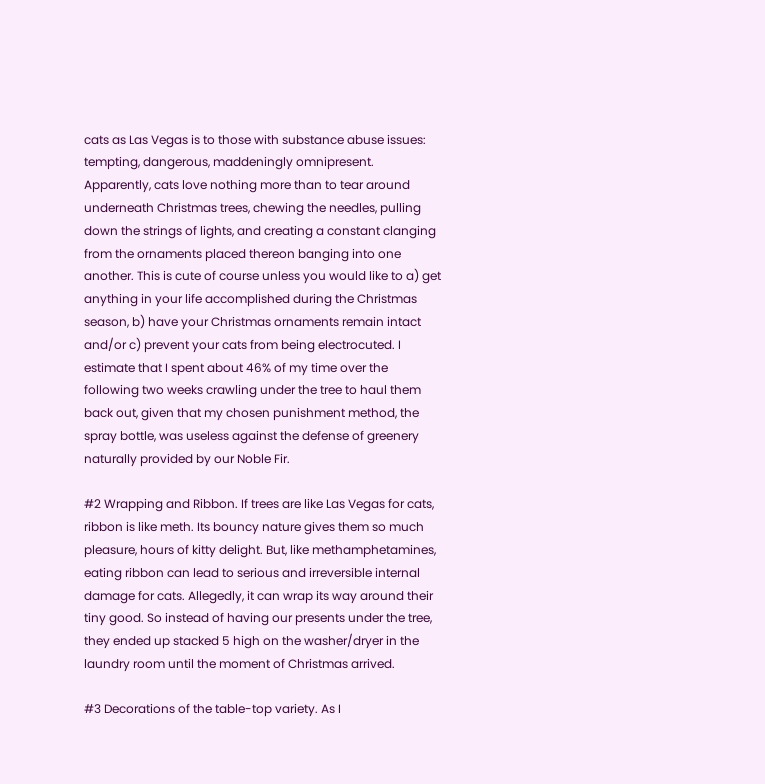cats as Las Vegas is to those with substance abuse issues: tempting, dangerous, maddeningly omnipresent. Apparently, cats love nothing more than to tear around underneath Christmas trees, chewing the needles, pulling down the strings of lights, and creating a constant clanging from the ornaments placed thereon banging into one another. This is cute of course unless you would like to a) get anything in your life accomplished during the Christmas season, b) have your Christmas ornaments remain intact and/or c) prevent your cats from being electrocuted. I estimate that I spent about 46% of my time over the following two weeks crawling under the tree to haul them back out, given that my chosen punishment method, the spray bottle, was useless against the defense of greenery naturally provided by our Noble Fir.

#2 Wrapping and Ribbon. If trees are like Las Vegas for cats, ribbon is like meth. Its bouncy nature gives them so much pleasure, hours of kitty delight. But, like methamphetamines, eating ribbon can lead to serious and irreversible internal damage for cats. Allegedly, it can wrap its way around their tiny good. So instead of having our presents under the tree, they ended up stacked 5 high on the washer/dryer in the laundry room until the moment of Christmas arrived.

#3 Decorations of the table-top variety. As I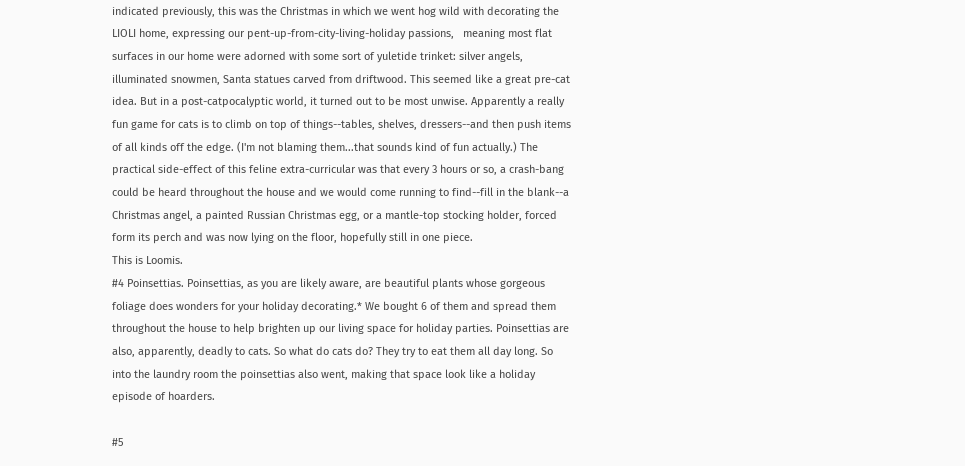indicated previously, this was the Christmas in which we went hog wild with decorating the LIOLI home, expressing our pent-up-from-city-living-holiday passions,   meaning most flat surfaces in our home were adorned with some sort of yuletide trinket: silver angels, illuminated snowmen, Santa statues carved from driftwood. This seemed like a great pre-cat idea. But in a post-catpocalyptic world, it turned out to be most unwise. Apparently a really fun game for cats is to climb on top of things--tables, shelves, dressers--and then push items of all kinds off the edge. (I'm not blaming them...that sounds kind of fun actually.) The practical side-effect of this feline extra-curricular was that every 3 hours or so, a crash-bang could be heard throughout the house and we would come running to find--fill in the blank--a Christmas angel, a painted Russian Christmas egg, or a mantle-top stocking holder, forced form its perch and was now lying on the floor, hopefully still in one piece.
This is Loomis.
#4 Poinsettias. Poinsettias, as you are likely aware, are beautiful plants whose gorgeous foliage does wonders for your holiday decorating.* We bought 6 of them and spread them throughout the house to help brighten up our living space for holiday parties. Poinsettias are also, apparently, deadly to cats. So what do cats do? They try to eat them all day long. So into the laundry room the poinsettias also went, making that space look like a holiday episode of hoarders.

#5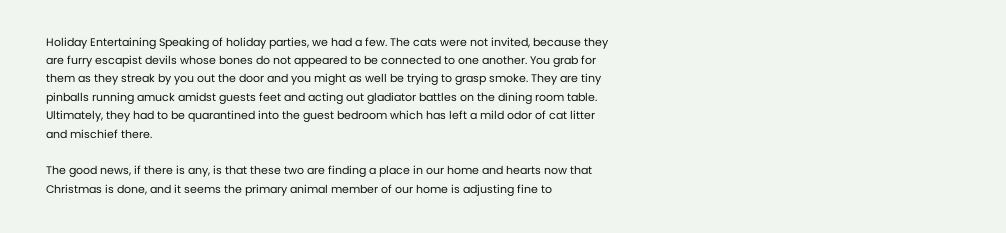Holiday Entertaining Speaking of holiday parties, we had a few. The cats were not invited, because they are furry escapist devils whose bones do not appeared to be connected to one another. You grab for them as they streak by you out the door and you might as well be trying to grasp smoke. They are tiny pinballs running amuck amidst guests feet and acting out gladiator battles on the dining room table. Ultimately, they had to be quarantined into the guest bedroom which has left a mild odor of cat litter and mischief there.

The good news, if there is any, is that these two are finding a place in our home and hearts now that Christmas is done, and it seems the primary animal member of our home is adjusting fine to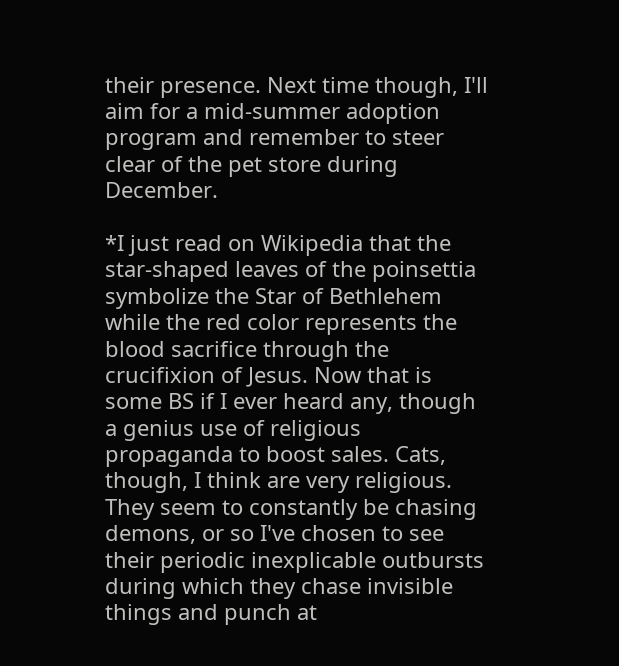their presence. Next time though, I'll aim for a mid-summer adoption program and remember to steer clear of the pet store during December.

*I just read on Wikipedia that the star-shaped leaves of the poinsettia symbolize the Star of Bethlehem while the red color represents the blood sacrifice through the crucifixion of Jesus. Now that is some BS if I ever heard any, though a genius use of religious propaganda to boost sales. Cats, though, I think are very religious. They seem to constantly be chasing demons, or so I've chosen to see their periodic inexplicable outbursts during which they chase invisible things and punch at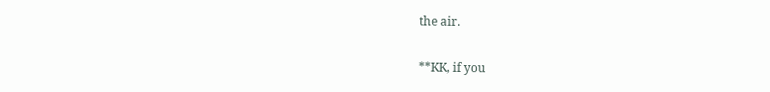the air.

**KK, if you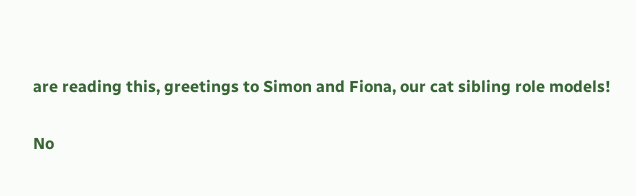are reading this, greetings to Simon and Fiona, our cat sibling role models!

No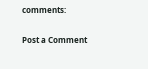comments:

Post a Comment